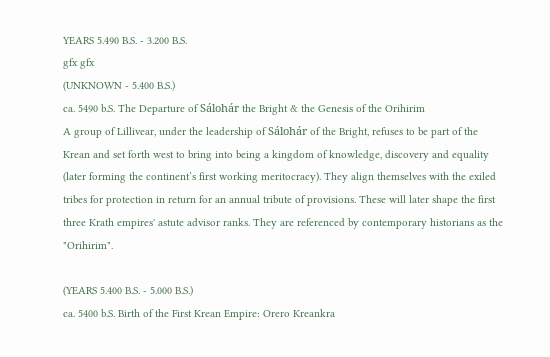YEARS 5.490 B.S. - 3.200 B.S.
gfx gfx
(UNKNOWN - 5.400 B.S.)
ca. 5490 b.S. The Departure of Sálohár the Bright & the Genesis of the Orihirim
A group of Lillivear, under the leadership of Sálohár of the Bright, refuses to be part of the Krean and set forth west to bring into being a kingdom of knowledge, discovery and equality (later forming the continent’s first working meritocracy). They align themselves with the exiled tribes for protection in return for an annual tribute of provisions. These will later shape the first three Krath empires' astute advisor ranks. They are referenced by contemporary historians as the "Orihirim".

(YEARS 5.400 B.S. - 5.000 B.S.)
ca. 5400 b.S. Birth of the First Krean Empire: Orero Kreankra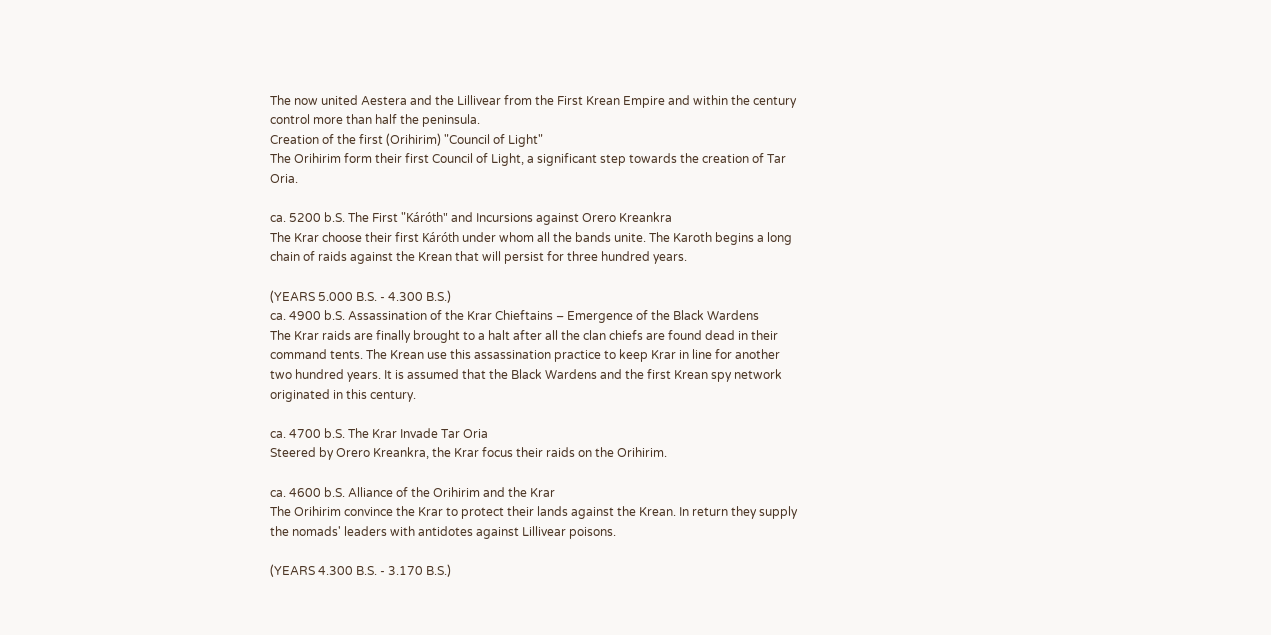The now united Aestera and the Lillivear from the First Krean Empire and within the century control more than half the peninsula.
Creation of the first (Orihirim) "Council of Light"
The Orihirim form their first Council of Light, a significant step towards the creation of Tar Oria.

ca. 5200 b.S. The First "Káróth" and Incursions against Orero Kreankra
The Krar choose their first Káróth under whom all the bands unite. The Karoth begins a long chain of raids against the Krean that will persist for three hundred years.

(YEARS 5.000 B.S. - 4.300 B.S.)
ca. 4900 b.S. Assassination of the Krar Chieftains – Emergence of the Black Wardens
The Krar raids are finally brought to a halt after all the clan chiefs are found dead in their command tents. The Krean use this assassination practice to keep Krar in line for another two hundred years. It is assumed that the Black Wardens and the first Krean spy network originated in this century.

ca. 4700 b.S. The Krar Invade Tar Oria
Steered by Orero Kreankra, the Krar focus their raids on the Orihirim.

ca. 4600 b.S. Alliance of the Orihirim and the Krar
The Orihirim convince the Krar to protect their lands against the Krean. In return they supply the nomads' leaders with antidotes against Lillivear poisons.

(YEARS 4.300 B.S. - 3.170 B.S.)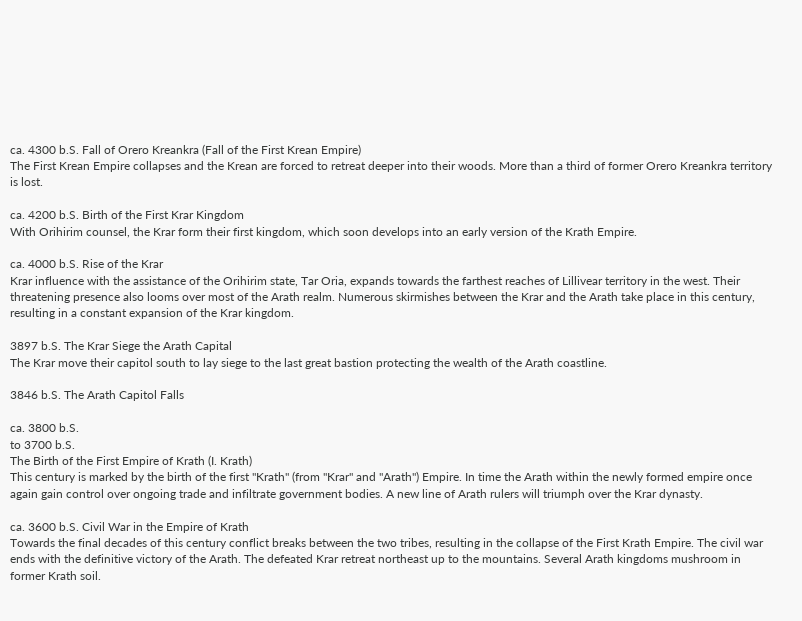ca. 4300 b.S. Fall of Orero Kreankra (Fall of the First Krean Empire)
The First Krean Empire collapses and the Krean are forced to retreat deeper into their woods. More than a third of former Orero Kreankra territory is lost.

ca. 4200 b.S. Birth of the First Krar Kingdom
With Orihirim counsel, the Krar form their first kingdom, which soon develops into an early version of the Krath Empire.

ca. 4000 b.S. Rise of the Krar
Krar influence with the assistance of the Orihirim state, Tar Oria, expands towards the farthest reaches of Lillivear territory in the west. Their threatening presence also looms over most of the Arath realm. Numerous skirmishes between the Krar and the Arath take place in this century, resulting in a constant expansion of the Krar kingdom.

3897 b.S. The Krar Siege the Arath Capital
The Krar move their capitol south to lay siege to the last great bastion protecting the wealth of the Arath coastline.

3846 b.S. The Arath Capitol Falls

ca. 3800 b.S.
to 3700 b.S.
The Birth of the First Empire of Krath (I. Krath)
This century is marked by the birth of the first "Krath" (from "Krar" and "Arath") Empire. In time the Arath within the newly formed empire once again gain control over ongoing trade and infiltrate government bodies. A new line of Arath rulers will triumph over the Krar dynasty.

ca. 3600 b.S. Civil War in the Empire of Krath
Towards the final decades of this century conflict breaks between the two tribes, resulting in the collapse of the First Krath Empire. The civil war ends with the definitive victory of the Arath. The defeated Krar retreat northeast up to the mountains. Several Arath kingdoms mushroom in former Krath soil.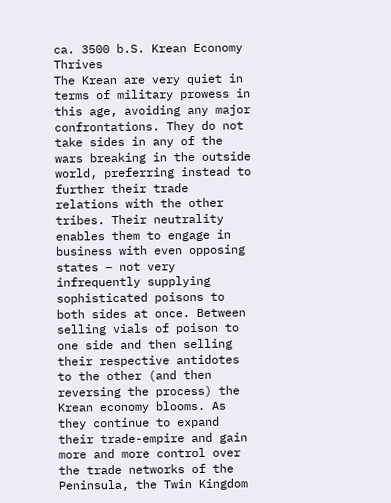ca. 3500 b.S. Krean Economy Thrives
The Krean are very quiet in terms of military prowess in this age, avoiding any major confrontations. They do not take sides in any of the wars breaking in the outside world, preferring instead to further their trade relations with the other tribes. Their neutrality enables them to engage in business with even opposing states – not very infrequently supplying sophisticated poisons to both sides at once. Between selling vials of poison to one side and then selling their respective antidotes to the other (and then reversing the process) the Krean economy blooms. As they continue to expand their trade-empire and gain more and more control over the trade networks of the Peninsula, the Twin Kingdom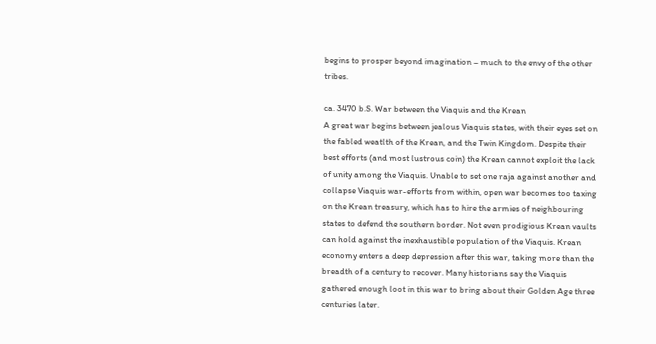begins to prosper beyond imagination – much to the envy of the other tribes.

ca. 3470 b.S. War between the Viaquis and the Krean
A great war begins between jealous Viaquis states, with their eyes set on the fabled weatlth of the Krean, and the Twin Kingdom. Despite their best efforts (and most lustrous coin) the Krean cannot exploit the lack of unity among the Viaquis. Unable to set one raja against another and collapse Viaquis war-efforts from within, open war becomes too taxing on the Krean treasury, which has to hire the armies of neighbouring states to defend the southern border. Not even prodigious Krean vaults can hold against the inexhaustible population of the Viaquis. Krean economy enters a deep depression after this war, taking more than the breadth of a century to recover. Many historians say the Viaquis gathered enough loot in this war to bring about their Golden Age three centuries later.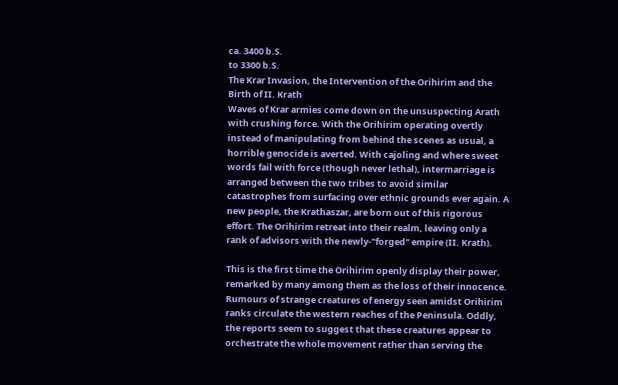ca. 3400 b.S.
to 3300 b.S.
The Krar Invasion, the Intervention of the Orihirim and the Birth of II. Krath
Waves of Krar armies come down on the unsuspecting Arath with crushing force. With the Orihirim operating overtly instead of manipulating from behind the scenes as usual, a horrible genocide is averted. With cajoling and where sweet words fail with force (though never lethal), intermarriage is arranged between the two tribes to avoid similar catastrophes from surfacing over ethnic grounds ever again. A new people, the Krathaszar, are born out of this rigorous effort. The Orihirim retreat into their realm, leaving only a rank of advisors with the newly-"forged" empire (II. Krath).

This is the first time the Orihirim openly display their power, remarked by many among them as the loss of their innocence. Rumours of strange creatures of energy seen amidst Orihirim ranks circulate the western reaches of the Peninsula. Oddly, the reports seem to suggest that these creatures appear to orchestrate the whole movement rather than serving the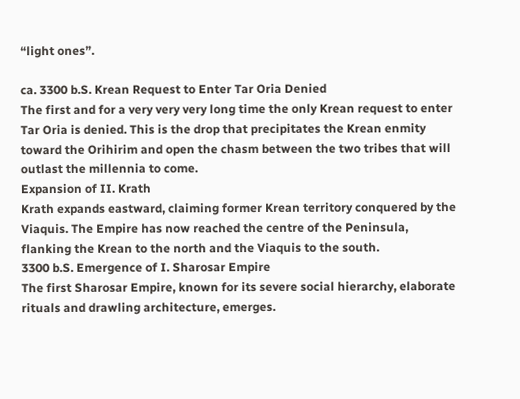“light ones”.

ca. 3300 b.S. Krean Request to Enter Tar Oria Denied
The first and for a very very very long time the only Krean request to enter Tar Oria is denied. This is the drop that precipitates the Krean enmity toward the Orihirim and open the chasm between the two tribes that will outlast the millennia to come.
Expansion of II. Krath
Krath expands eastward, claiming former Krean territory conquered by the Viaquis. The Empire has now reached the centre of the Peninsula, flanking the Krean to the north and the Viaquis to the south.
3300 b.S. Emergence of I. Sharosar Empire
The first Sharosar Empire, known for its severe social hierarchy, elaborate rituals and drawling architecture, emerges.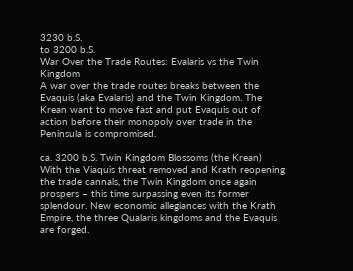3230 b.S.
to 3200 b.S.
War Over the Trade Routes: Evalaris vs the Twin Kingdom
A war over the trade routes breaks between the Evaquis (aka Evalaris) and the Twin Kingdom. The Krean want to move fast and put Evaquis out of action before their monopoly over trade in the Peninsula is compromised.

ca. 3200 b.S. Twin Kingdom Blossoms (the Krean)
With the Viaquis threat removed and Krath reopening the trade cannals, the Twin Kingdom once again prospers – this time surpassing even its former splendour. New economic allegiances with the Krath Empire, the three Qualaris kingdoms and the Evaquis are forged.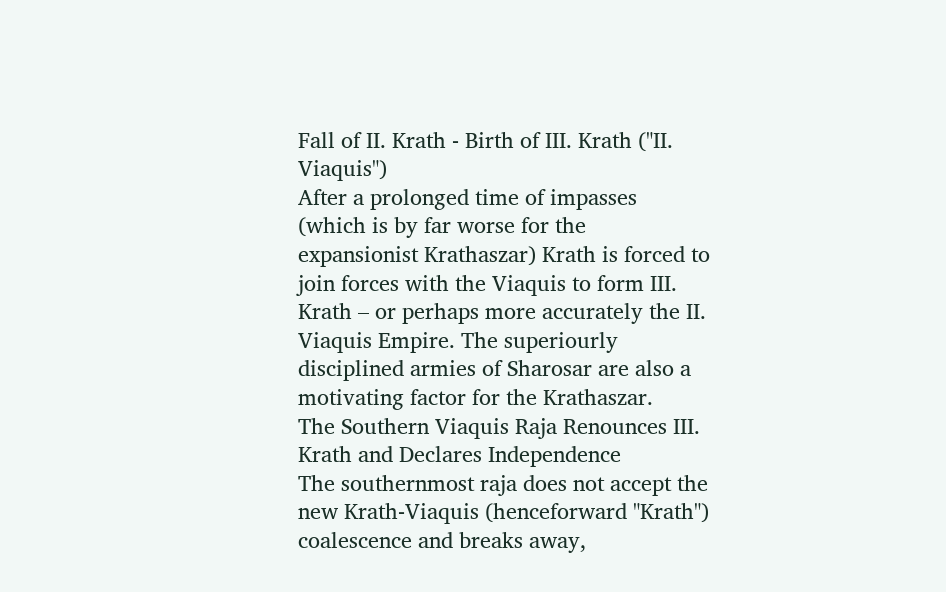Fall of II. Krath - Birth of III. Krath ("II. Viaquis")
After a prolonged time of impasses (which is by far worse for the expansionist Krathaszar) Krath is forced to join forces with the Viaquis to form III. Krath – or perhaps more accurately the II. Viaquis Empire. The superiourly disciplined armies of Sharosar are also a motivating factor for the Krathaszar.
The Southern Viaquis Raja Renounces III. Krath and Declares Independence
The southernmost raja does not accept the new Krath-Viaquis (henceforward "Krath") coalescence and breaks away,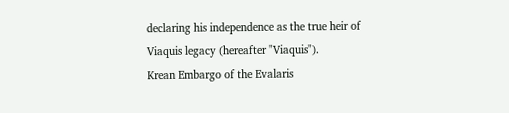declaring his independence as the true heir of Viaquis legacy (hereafter "Viaquis").
Krean Embargo of the Evalaris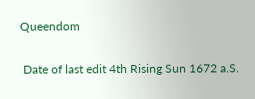Queendom

 Date of last edit 4th Rising Sun 1672 a.S.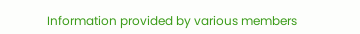Information provided by various members